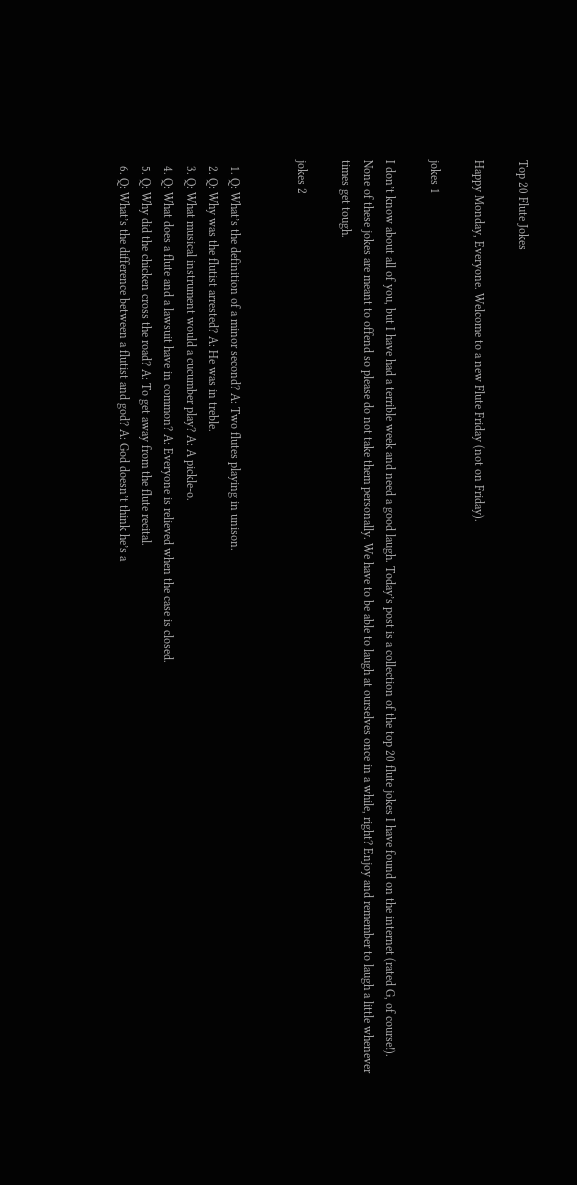Top 20 Flute Jokes

Happy Monday, Everyone. Welcome to a new Flute Friday (not on Friday).

jokes 1

I don’t know about all of you, but I have had a terrible week and need a good laugh. Today’s post is a collection of the top 20 flute jokes I have found on the internet (rated G, of course!). None of these jokes are meant to offend so please do not take them personally. We have to be able to laugh at ourselves once in a while, right? Enjoy and remember to laugh a little whenever times get tough.

jokes 2


  1. Q: What’s the definition of a minor second? A: Two flutes playing in unison.
  2. Q: Why was the flutist arrested? A: He was in treble.
  3. Q: What musical instrument would a cucumber play? A: A pickle-o.
  4. Q: What does a flute and a lawsuit have in common? A: Everyone is relieved when the case is closed.
  5. Q: Why did the chicken cross the road? A: To get away from the flute recital.
  6. Q: What’s the difference between a flutist and god? A: God doesn’t think he’s a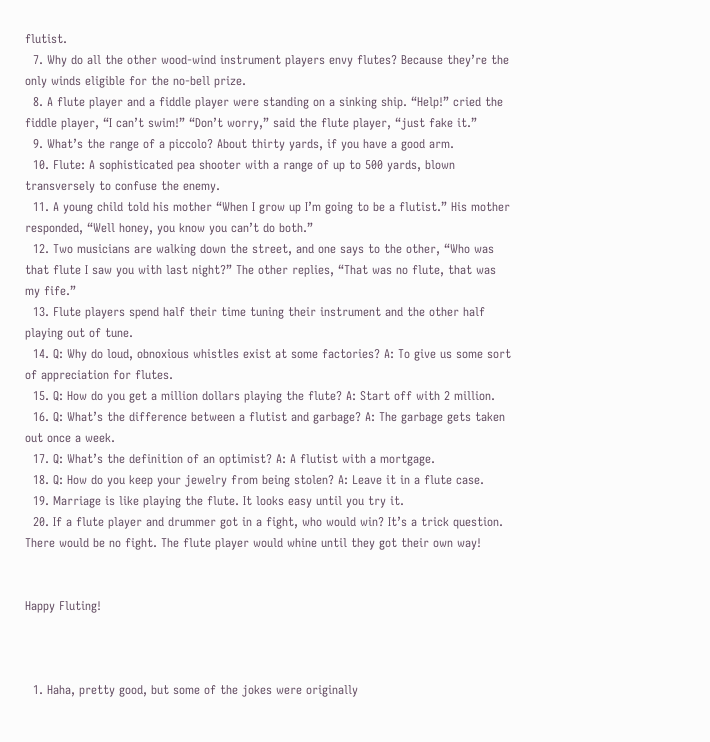flutist.
  7. Why do all the other wood-wind instrument players envy flutes? Because they’re the only winds eligible for the no-bell prize.
  8. A flute player and a fiddle player were standing on a sinking ship. “Help!” cried the fiddle player, “I can’t swim!” “Don’t worry,” said the flute player, “just fake it.”
  9. What’s the range of a piccolo? About thirty yards, if you have a good arm.
  10. Flute: A sophisticated pea shooter with a range of up to 500 yards, blown transversely to confuse the enemy.
  11. A young child told his mother “When I grow up I’m going to be a flutist.” His mother responded, “Well honey, you know you can’t do both.”
  12. Two musicians are walking down the street, and one says to the other, “Who was that flute I saw you with last night?” The other replies, “That was no flute, that was my fife.”
  13. Flute players spend half their time tuning their instrument and the other half playing out of tune.
  14. Q: Why do loud, obnoxious whistles exist at some factories? A: To give us some sort of appreciation for flutes.
  15. Q: How do you get a million dollars playing the flute? A: Start off with 2 million.
  16. Q: What’s the difference between a flutist and garbage? A: The garbage gets taken out once a week.
  17. Q: What’s the definition of an optimist? A: A flutist with a mortgage.
  18. Q: How do you keep your jewelry from being stolen? A: Leave it in a flute case.
  19. Marriage is like playing the flute. It looks easy until you try it.
  20. If a flute player and drummer got in a fight, who would win? It’s a trick question. There would be no fight. The flute player would whine until they got their own way!


Happy Fluting!



  1. Haha, pretty good, but some of the jokes were originally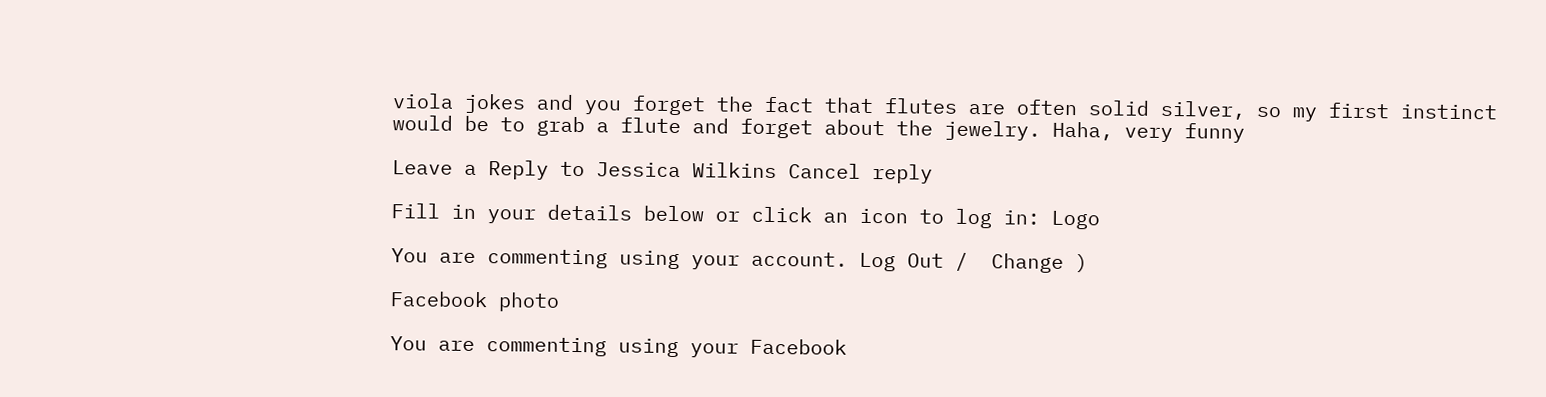viola jokes and you forget the fact that flutes are often solid silver, so my first instinct would be to grab a flute and forget about the jewelry. Haha, very funny

Leave a Reply to Jessica Wilkins Cancel reply

Fill in your details below or click an icon to log in: Logo

You are commenting using your account. Log Out /  Change )

Facebook photo

You are commenting using your Facebook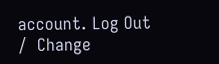account. Log Out /  Change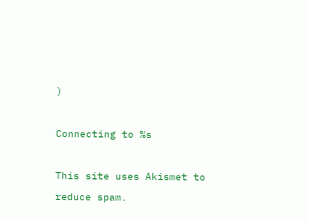)

Connecting to %s

This site uses Akismet to reduce spam.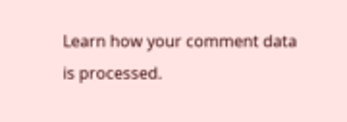Learn how your comment data is processed.